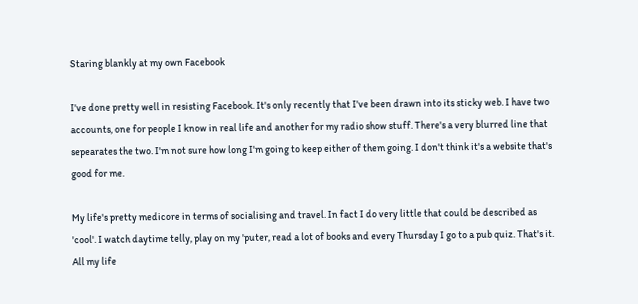Staring blankly at my own Facebook

I've done pretty well in resisting Facebook. It's only recently that I've been drawn into its sticky web. I have two accounts, one for people I know in real life and another for my radio show stuff. There's a very blurred line that sepearates the two. I'm not sure how long I'm going to keep either of them going. I don't think it's a website that's good for me.

My life's pretty medicore in terms of socialising and travel. In fact I do very little that could be described as 'cool'. I watch daytime telly, play on my 'puter, read a lot of books and every Thursday I go to a pub quiz. That's it. All my life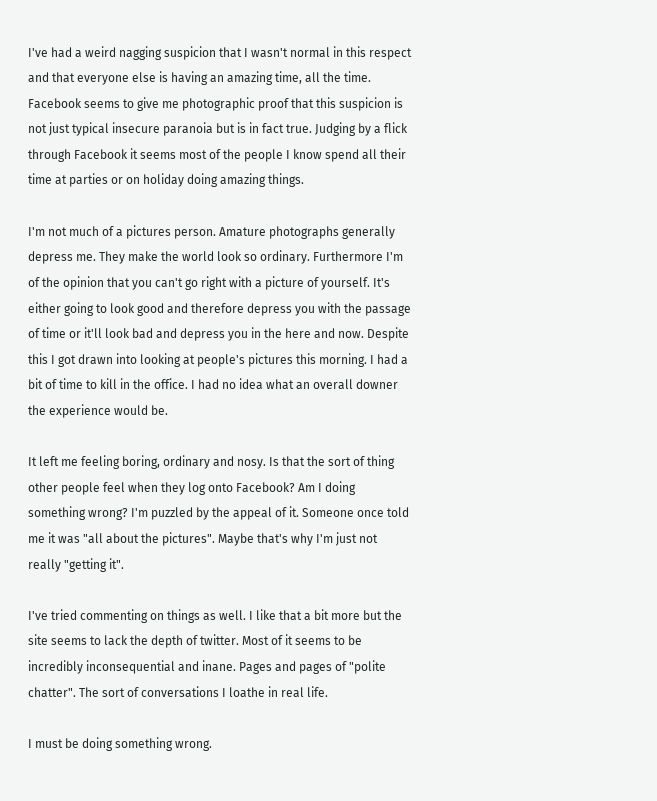I've had a weird nagging suspicion that I wasn't normal in this respect and that everyone else is having an amazing time, all the time. Facebook seems to give me photographic proof that this suspicion is not just typical insecure paranoia but is in fact true. Judging by a flick through Facebook it seems most of the people I know spend all their time at parties or on holiday doing amazing things.

I'm not much of a pictures person. Amature photographs generally depress me. They make the world look so ordinary. Furthermore I'm of the opinion that you can't go right with a picture of yourself. It's either going to look good and therefore depress you with the passage of time or it'll look bad and depress you in the here and now. Despite this I got drawn into looking at people's pictures this morning. I had a bit of time to kill in the office. I had no idea what an overall downer the experience would be.

It left me feeling boring, ordinary and nosy. Is that the sort of thing other people feel when they log onto Facebook? Am I doing something wrong? I'm puzzled by the appeal of it. Someone once told me it was "all about the pictures". Maybe that's why I'm just not really "getting it".

I've tried commenting on things as well. I like that a bit more but the site seems to lack the depth of twitter. Most of it seems to be incredibly inconsequential and inane. Pages and pages of "polite chatter". The sort of conversations I loathe in real life.

I must be doing something wrong.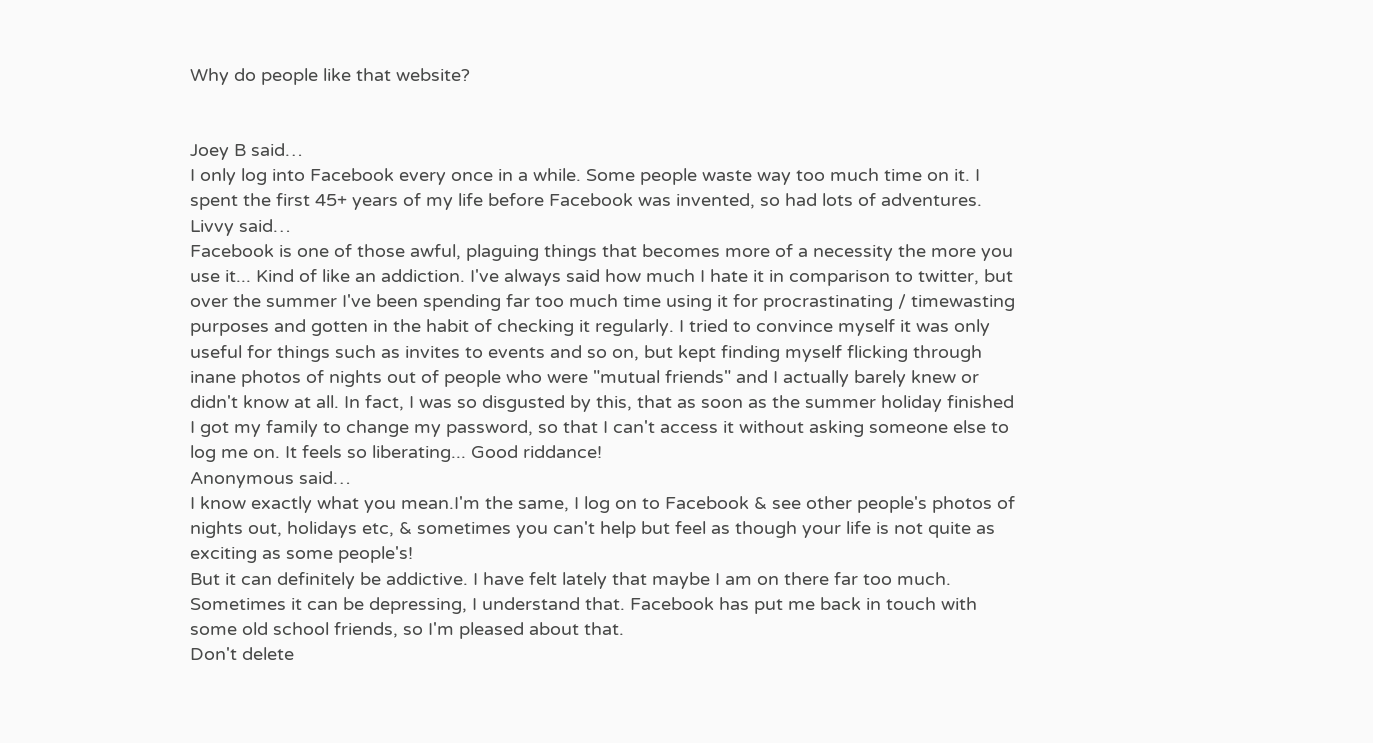Why do people like that website?


Joey B said…
I only log into Facebook every once in a while. Some people waste way too much time on it. I spent the first 45+ years of my life before Facebook was invented, so had lots of adventures.
Livvy said…
Facebook is one of those awful, plaguing things that becomes more of a necessity the more you use it... Kind of like an addiction. I've always said how much I hate it in comparison to twitter, but over the summer I've been spending far too much time using it for procrastinating / timewasting purposes and gotten in the habit of checking it regularly. I tried to convince myself it was only useful for things such as invites to events and so on, but kept finding myself flicking through inane photos of nights out of people who were "mutual friends" and I actually barely knew or didn't know at all. In fact, I was so disgusted by this, that as soon as the summer holiday finished I got my family to change my password, so that I can't access it without asking someone else to log me on. It feels so liberating... Good riddance!
Anonymous said…
I know exactly what you mean.I'm the same, I log on to Facebook & see other people's photos of nights out, holidays etc, & sometimes you can't help but feel as though your life is not quite as exciting as some people's!
But it can definitely be addictive. I have felt lately that maybe I am on there far too much. Sometimes it can be depressing, I understand that. Facebook has put me back in touch with some old school friends, so I'm pleased about that.
Don't delete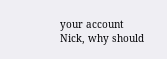your account Nick, why should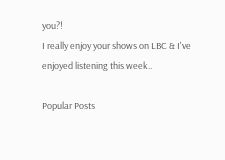you?!
I really enjoy your shows on LBC & I've enjoyed listening this week..

Popular Posts